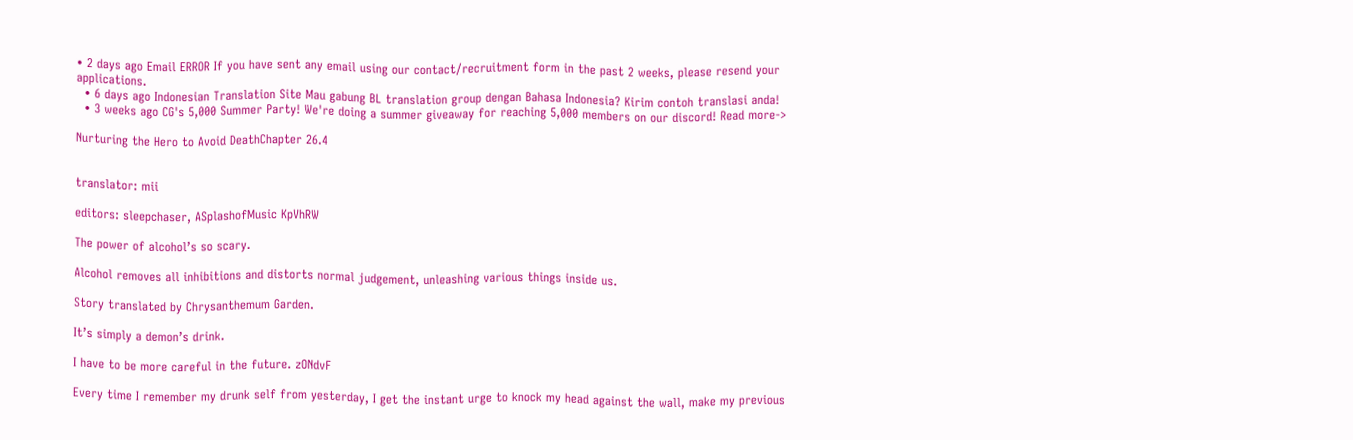• 2 days ago Email ERROR If you have sent any email using our contact/recruitment form in the past 2 weeks, please resend your applications.
  • 6 days ago Indonesian Translation Site Mau gabung BL translation group dengan Bahasa Indonesia? Kirim contoh translasi anda!
  • 3 weeks ago CG's 5,000 Summer Party! We're doing a summer giveaway for reaching 5,000 members on our discord! Read more->

Nurturing the Hero to Avoid DeathChapter 26.4


translator: mii

editors: sleepchaser, ASplashofMusic KpVhRW

The power of alcohol’s so scary.

Alcohol removes all inhibitions and distorts normal judgement, unleashing various things inside us.

Story translated by Chrysanthemum Garden.

It’s simply a demon’s drink.

I have to be more careful in the future. zONdvF

Every time I remember my drunk self from yesterday, I get the instant urge to knock my head against the wall, make my previous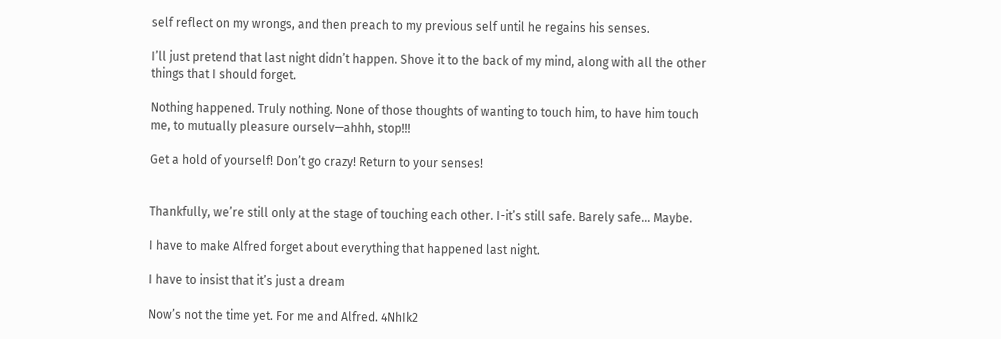self reflect on my wrongs, and then preach to my previous self until he regains his senses.

I’ll just pretend that last night didn’t happen. Shove it to the back of my mind, along with all the other things that I should forget.

Nothing happened. Truly nothing. None of those thoughts of wanting to touch him, to have him touch me, to mutually pleasure ourselv—ahhh, stop!!!

Get a hold of yourself! Don’t go crazy! Return to your senses!


Thankfully, we’re still only at the stage of touching each other. I-it’s still safe. Barely safe… Maybe.

I have to make Alfred forget about everything that happened last night.

I have to insist that it’s just a dream

Now’s not the time yet. For me and Alfred. 4NhIk2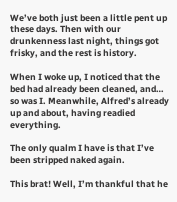We’ve both just been a little pent up these days. Then with our drunkenness last night, things got frisky, and the rest is history.

When I woke up, I noticed that the bed had already been cleaned, and… so was I. Meanwhile, Alfred’s already up and about, having readied everything.

The only qualm I have is that I’ve been stripped naked again.

This brat! Well, I’m thankful that he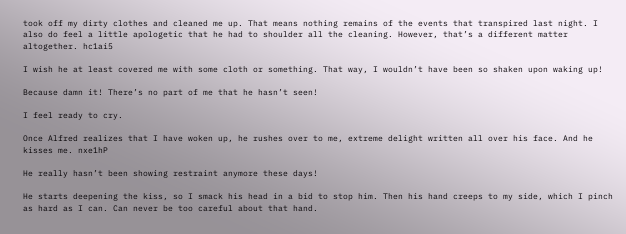took off my dirty clothes and cleaned me up. That means nothing remains of the events that transpired last night. I also do feel a little apologetic that he had to shoulder all the cleaning. However, that’s a different matter altogether. hc1ai5

I wish he at least covered me with some cloth or something. That way, I wouldn’t have been so shaken upon waking up!

Because damn it! There’s no part of me that he hasn’t seen!

I feel ready to cry.

Once Alfred realizes that I have woken up, he rushes over to me, extreme delight written all over his face. And he kisses me. nxe1hP

He really hasn’t been showing restraint anymore these days!

He starts deepening the kiss, so I smack his head in a bid to stop him. Then his hand creeps to my side, which I pinch as hard as I can. Can never be too careful about that hand.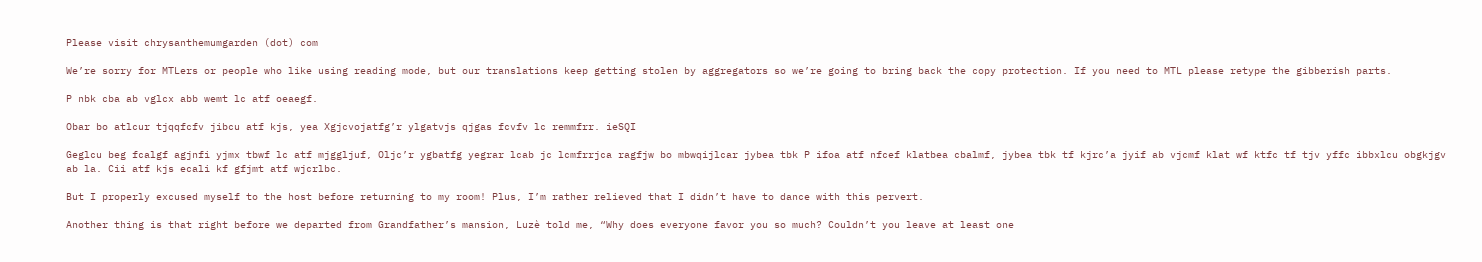Please visit chrysanthemumgarden (dot) com

We’re sorry for MTLers or people who like using reading mode, but our translations keep getting stolen by aggregators so we’re going to bring back the copy protection. If you need to MTL please retype the gibberish parts.

P nbk cba ab vglcx abb wemt lc atf oeaegf.

Obar bo atlcur tjqqfcfv jibcu atf kjs, yea Xgjcvojatfg’r ylgatvjs qjgas fcvfv lc remmfrr. ieSQI

Geglcu beg fcalgf agjnfi yjmx tbwf lc atf mjggljuf, Oljc’r ygbatfg yegrar lcab jc lcmfrrjca ragfjw bo mbwqijlcar jybea tbk P ifoa atf nfcef klatbea cbalmf, jybea tbk tf kjrc’a jyif ab vjcmf klat wf ktfc tf tjv yffc ibbxlcu obgkjgv ab la. Cii atf kjs ecali kf gfjmt atf wjcrlbc.

But I properly excused myself to the host before returning to my room! Plus, I’m rather relieved that I didn’t have to dance with this pervert.

Another thing is that right before we departed from Grandfather’s mansion, Luzè told me, “Why does everyone favor you so much? Couldn’t you leave at least one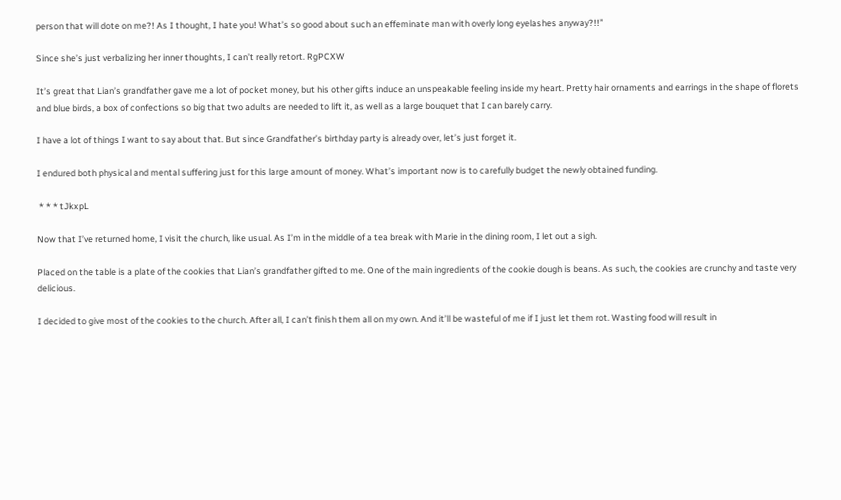person that will dote on me?! As I thought, I hate you! What’s so good about such an effeminate man with overly long eyelashes anyway?!!”

Since she’s just verbalizing her inner thoughts, I can’t really retort. RgPCXW

It’s great that Lian’s grandfather gave me a lot of pocket money, but his other gifts induce an unspeakable feeling inside my heart. Pretty hair ornaments and earrings in the shape of florets and blue birds, a box of confections so big that two adults are needed to lift it, as well as a large bouquet that I can barely carry.

I have a lot of things I want to say about that. But since Grandfather’s birthday party is already over, let’s just forget it.

I endured both physical and mental suffering just for this large amount of money. What’s important now is to carefully budget the newly obtained funding.

 * * * tJkxpL

Now that I’ve returned home, I visit the church, like usual. As I’m in the middle of a tea break with Marie in the dining room, I let out a sigh.

Placed on the table is a plate of the cookies that Lian’s grandfather gifted to me. One of the main ingredients of the cookie dough is beans. As such, the cookies are crunchy and taste very delicious.

I decided to give most of the cookies to the church. After all, I can’t finish them all on my own. And it’ll be wasteful of me if I just let them rot. Wasting food will result in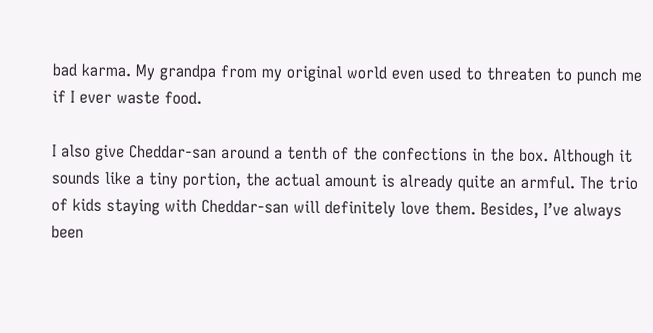bad karma. My grandpa from my original world even used to threaten to punch me if I ever waste food.

I also give Cheddar-san around a tenth of the confections in the box. Although it sounds like a tiny portion, the actual amount is already quite an armful. The trio of kids staying with Cheddar-san will definitely love them. Besides, I’ve always been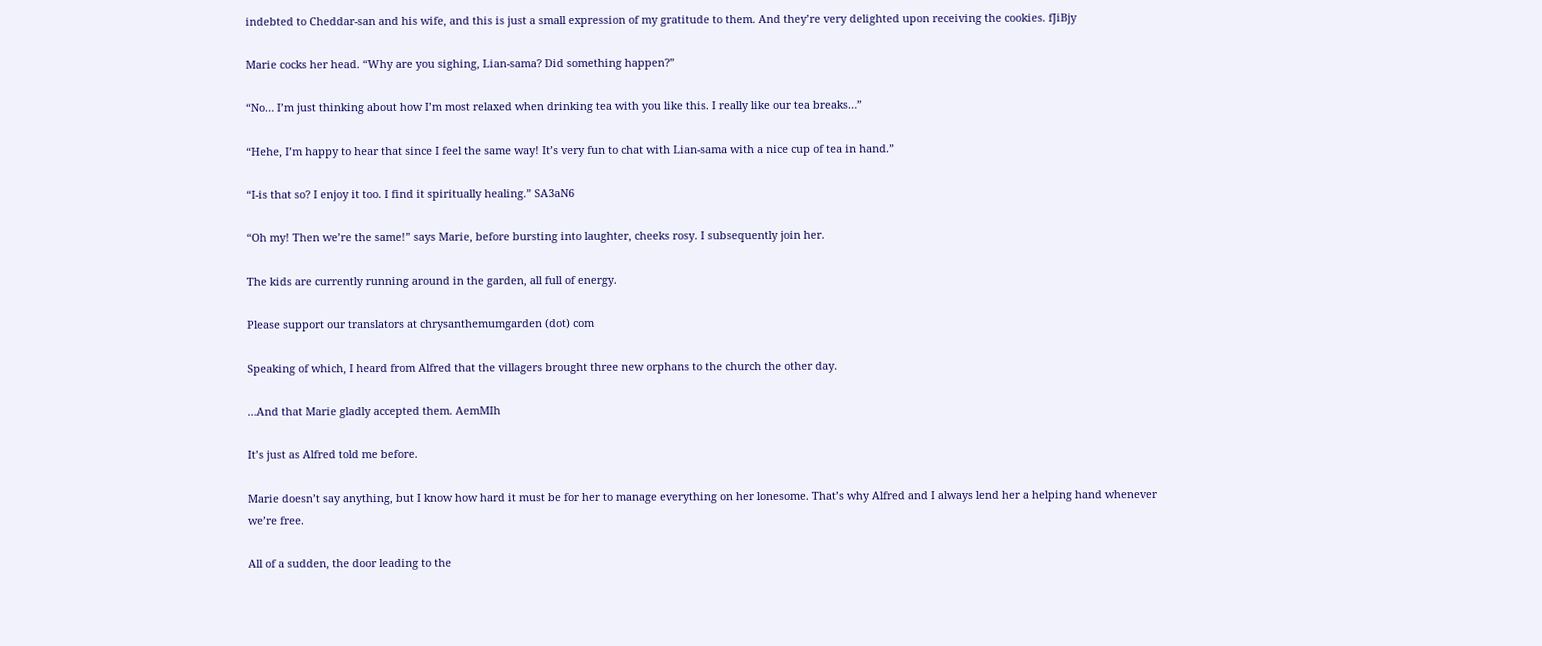indebted to Cheddar-san and his wife, and this is just a small expression of my gratitude to them. And they’re very delighted upon receiving the cookies. fJiBjy

Marie cocks her head. “Why are you sighing, Lian-sama? Did something happen?”

“No… I’m just thinking about how I’m most relaxed when drinking tea with you like this. I really like our tea breaks…”

“Hehe, I’m happy to hear that since I feel the same way! It’s very fun to chat with Lian-sama with a nice cup of tea in hand.”

“I-is that so? I enjoy it too. I find it spiritually healing.” SA3aN6

“Oh my! Then we’re the same!” says Marie, before bursting into laughter, cheeks rosy. I subsequently join her.

The kids are currently running around in the garden, all full of energy.

Please support our translators at chrysanthemumgarden (dot) com

Speaking of which, I heard from Alfred that the villagers brought three new orphans to the church the other day.

…And that Marie gladly accepted them. AemMIh

It’s just as Alfred told me before.

Marie doesn’t say anything, but I know how hard it must be for her to manage everything on her lonesome. That’s why Alfred and I always lend her a helping hand whenever we’re free.

All of a sudden, the door leading to the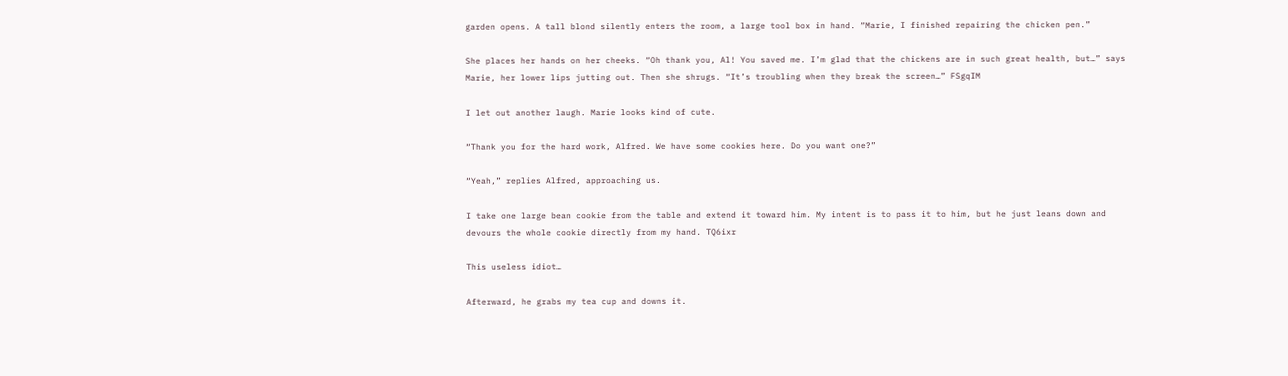garden opens. A tall blond silently enters the room, a large tool box in hand. “Marie, I finished repairing the chicken pen.”

She places her hands on her cheeks. “Oh thank you, Al! You saved me. I’m glad that the chickens are in such great health, but…” says Marie, her lower lips jutting out. Then she shrugs. “It’s troubling when they break the screen…” FSgqIM

I let out another laugh. Marie looks kind of cute.

“Thank you for the hard work, Alfred. We have some cookies here. Do you want one?”

“Yeah,” replies Alfred, approaching us.

I take one large bean cookie from the table and extend it toward him. My intent is to pass it to him, but he just leans down and devours the whole cookie directly from my hand. TQ6ixr

This useless idiot…

Afterward, he grabs my tea cup and downs it.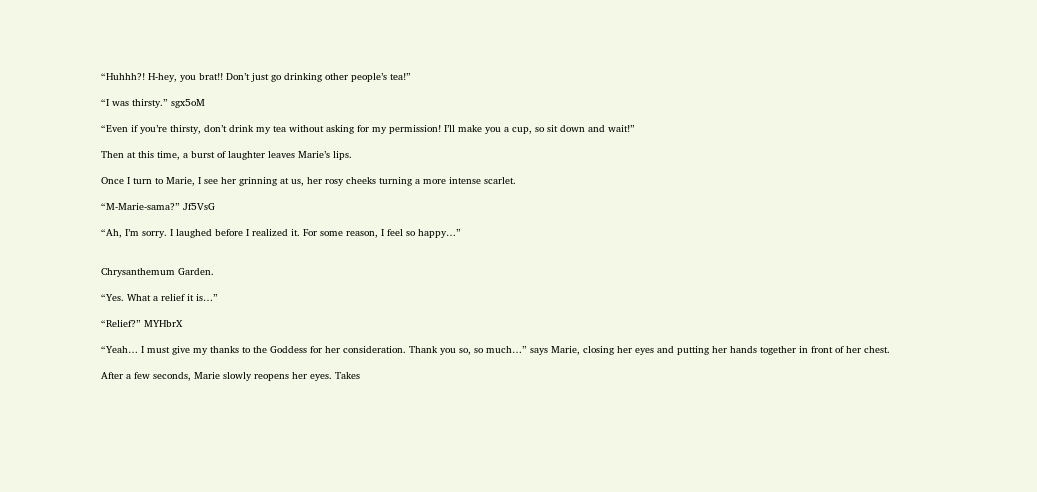“Huhhh?! H-hey, you brat!! Don’t just go drinking other people’s tea!”

“I was thirsty.” sgx5oM

“Even if you’re thirsty, don’t drink my tea without asking for my permission! I’ll make you a cup, so sit down and wait!”

Then at this time, a burst of laughter leaves Marie’s lips.

Once I turn to Marie, I see her grinning at us, her rosy cheeks turning a more intense scarlet.

“M-Marie-sama?” Jf5VsG

“Ah, I’m sorry. I laughed before I realized it. For some reason, I feel so happy…”


Chrysanthemum Garden.

“Yes. What a relief it is…”

“Relief?” MYHbrX

“Yeah… I must give my thanks to the Goddess for her consideration. Thank you so, so much…” says Marie, closing her eyes and putting her hands together in front of her chest.

After a few seconds, Marie slowly reopens her eyes. Takes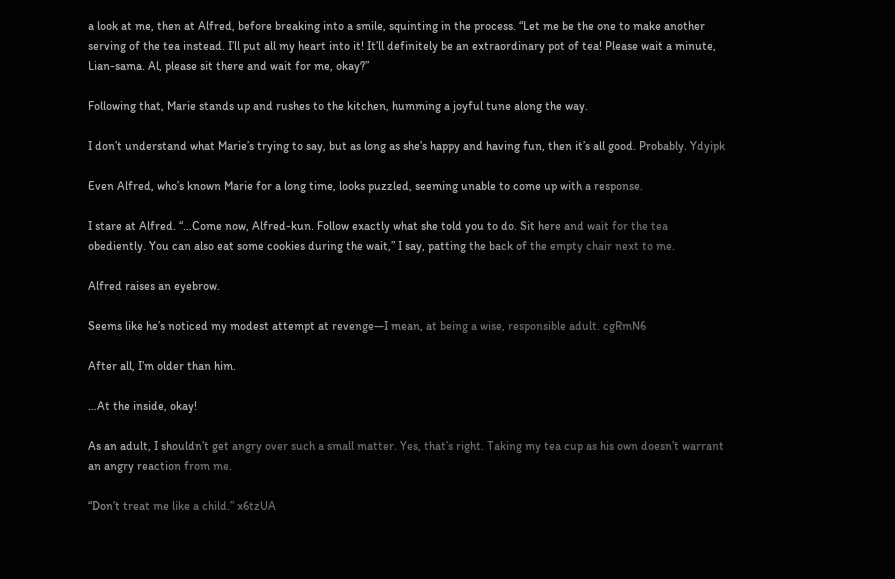a look at me, then at Alfred, before breaking into a smile, squinting in the process. “Let me be the one to make another serving of the tea instead. I’ll put all my heart into it! It’ll definitely be an extraordinary pot of tea! Please wait a minute, Lian-sama. Al, please sit there and wait for me, okay?”

Following that, Marie stands up and rushes to the kitchen, humming a joyful tune along the way.

I don’t understand what Marie’s trying to say, but as long as she’s happy and having fun, then it’s all good. Probably. Ydyipk

Even Alfred, who’s known Marie for a long time, looks puzzled, seeming unable to come up with a response.

I stare at Alfred. “…Come now, Alfred-kun. Follow exactly what she told you to do. Sit here and wait for the tea obediently. You can also eat some cookies during the wait,” I say, patting the back of the empty chair next to me.

Alfred raises an eyebrow.

Seems like he’s noticed my modest attempt at revenge—I mean, at being a wise, responsible adult. cgRmN6

After all, I’m older than him.

…At the inside, okay!

As an adult, I shouldn’t get angry over such a small matter. Yes, that’s right. Taking my tea cup as his own doesn’t warrant an angry reaction from me.

“Don’t treat me like a child.” x6tzUA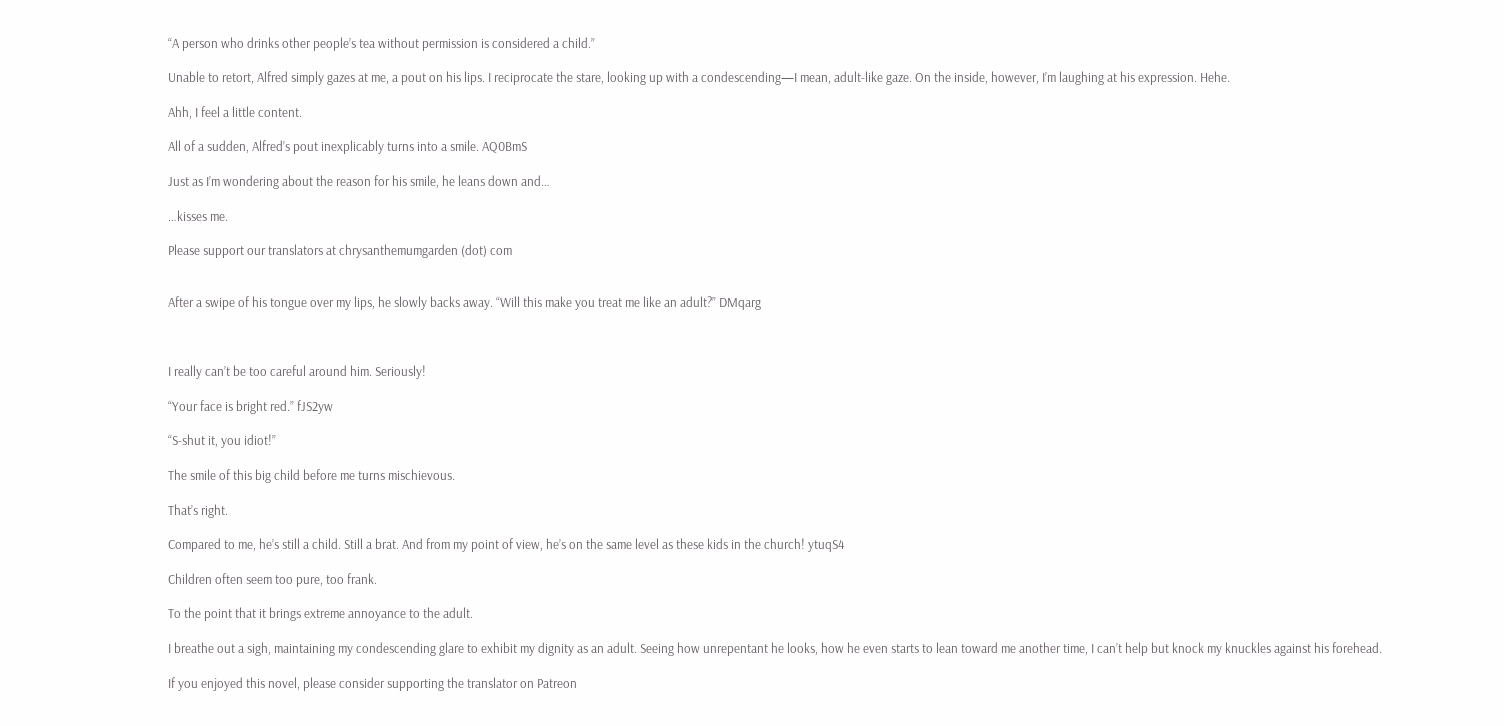“A person who drinks other people’s tea without permission is considered a child.”

Unable to retort, Alfred simply gazes at me, a pout on his lips. I reciprocate the stare, looking up with a condescending—I mean, adult-like gaze. On the inside, however, I’m laughing at his expression. Hehe.

Ahh, I feel a little content.

All of a sudden, Alfred’s pout inexplicably turns into a smile. AQ0BmS

Just as I’m wondering about the reason for his smile, he leans down and…

…kisses me.

Please support our translators at chrysanthemumgarden (dot) com


After a swipe of his tongue over my lips, he slowly backs away. “Will this make you treat me like an adult?” DMqarg



I really can’t be too careful around him. Seriously!

“Your face is bright red.” fJS2yw

“S-shut it, you idiot!”

The smile of this big child before me turns mischievous.

That’s right.

Compared to me, he’s still a child. Still a brat. And from my point of view, he’s on the same level as these kids in the church! ytuqS4

Children often seem too pure, too frank.

To the point that it brings extreme annoyance to the adult.

I breathe out a sigh, maintaining my condescending glare to exhibit my dignity as an adult. Seeing how unrepentant he looks, how he even starts to lean toward me another time, I can’t help but knock my knuckles against his forehead.

If you enjoyed this novel, please consider supporting the translator on Patreon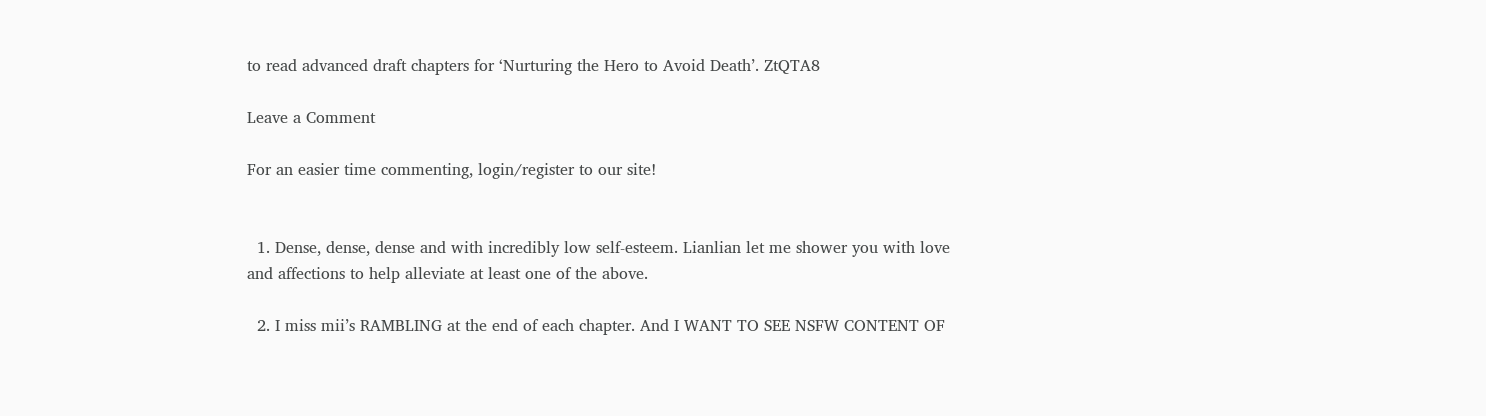to read advanced draft chapters for ‘Nurturing the Hero to Avoid Death’. ZtQTA8

Leave a Comment

For an easier time commenting, login/register to our site!


  1. Dense, dense, dense and with incredibly low self-esteem. Lianlian let me shower you with love and affections to help alleviate at least one of the above.

  2. I miss mii’s RAMBLING at the end of each chapter. And I WANT TO SEE NSFW CONTENT OF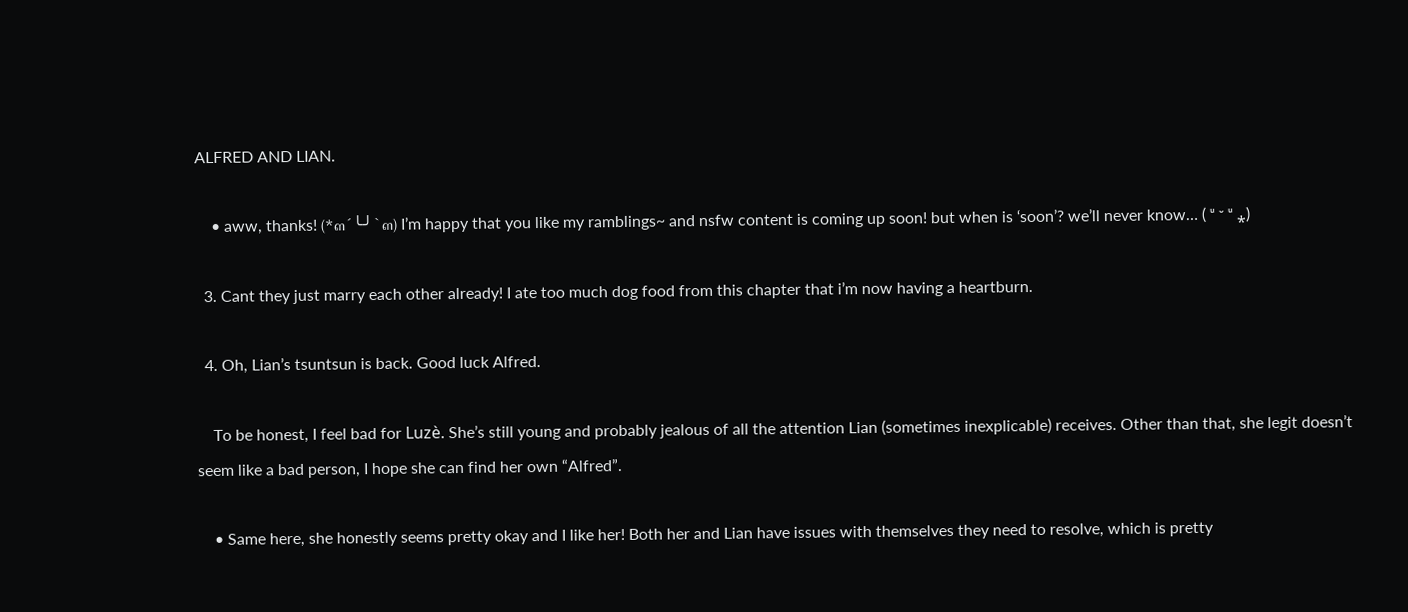ALFRED AND LIAN.

    • aww, thanks! (*๓´╰╯`๓) I’m happy that you like my ramblings~ and nsfw content is coming up soon! but when is ‘soon’? we’ll never know… ( ᵘ ᵕ ᵘ ⁎)

  3. Cant they just marry each other already! I ate too much dog food from this chapter that i’m now having a heartburn.

  4. Oh, Lian’s tsuntsun is back. Good luck Alfred.

    To be honest, I feel bad for Luzè. She’s still young and probably jealous of all the attention Lian (sometimes inexplicable) receives. Other than that, she legit doesn’t seem like a bad person, I hope she can find her own “Alfred”.

    • Same here, she honestly seems pretty okay and I like her! Both her and Lian have issues with themselves they need to resolve, which is pretty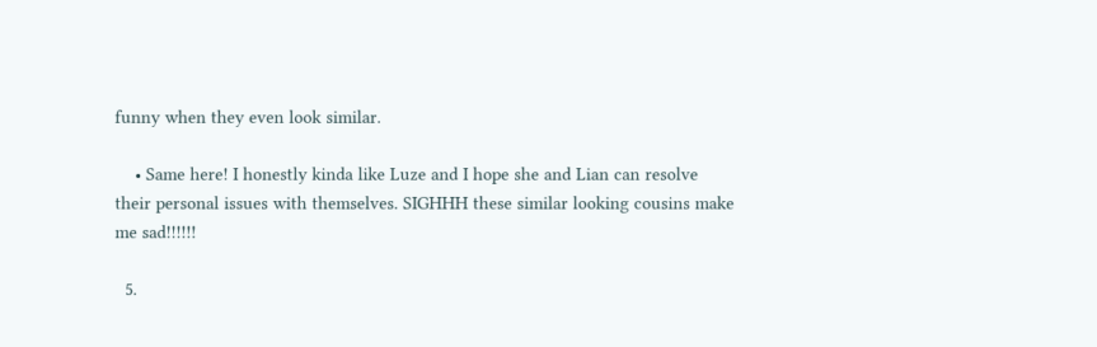funny when they even look similar.

    • Same here! I honestly kinda like Luze and I hope she and Lian can resolve their personal issues with themselves. SIGHHH these similar looking cousins make me sad!!!!!!

  5.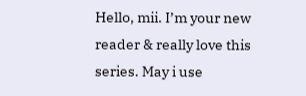Hello, mii. I’m your new reader & really love this series. May i use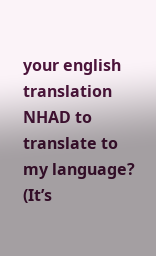your english translation NHAD to translate to my language? (It’s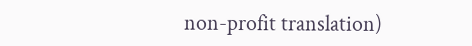non-profit translation)